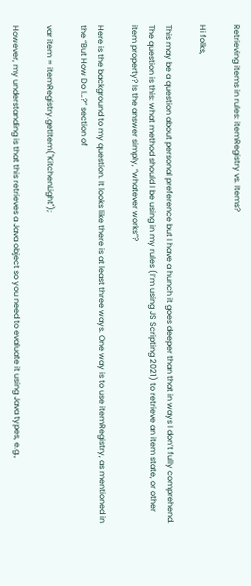Retrieving items in rules: itemRegistry vs. Items?

Hi folks,

This may be a question about personal preference but I have a hunch it goes deeper than that in ways I don’t fully comprehend. The question is this: what method should I be using in my rules (I’m using JS Scripting 2021) to retrieve an item state, or other item property? Is the answer simply, “whatever works”?

Here is the background to my question. It looks like there is at least three ways. One way is to use itemRegistry, as mentioned in the “But How Do I…?” section of

var item = itemRegistry.getItem("KitchenLight");

However, my understanding is that this retrieves a Java object so you need to evaluate it using Java types, e.g.,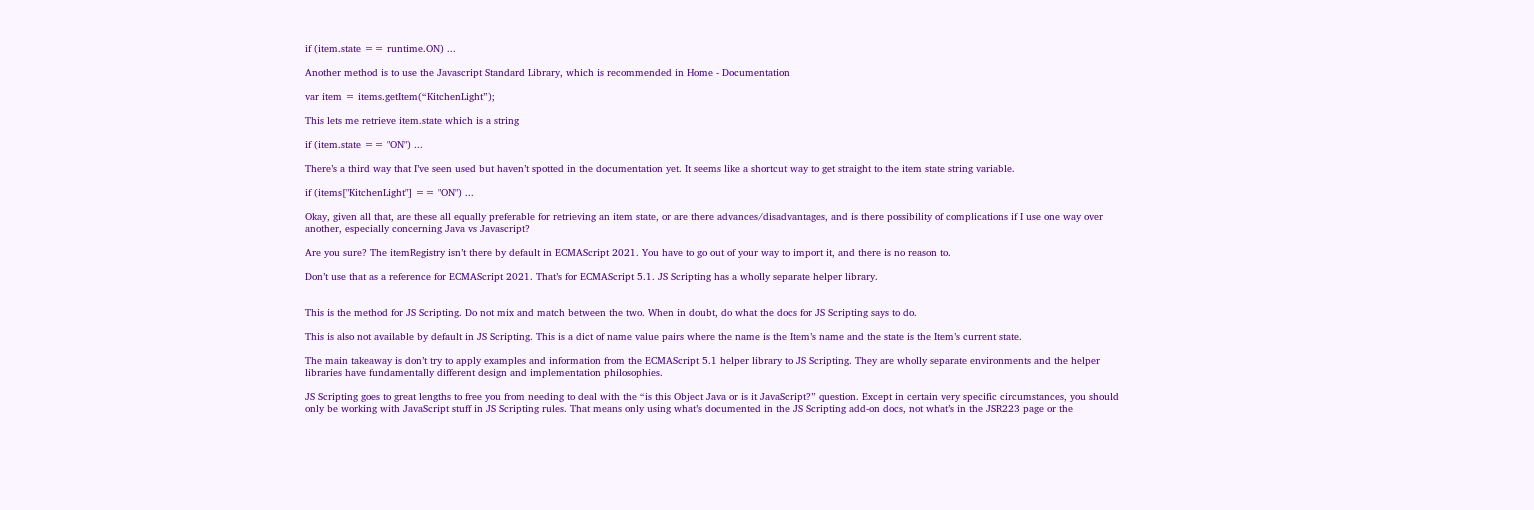if (item.state == runtime.ON) ...

Another method is to use the Javascript Standard Library, which is recommended in Home - Documentation

var item = items.getItem(“KitchenLight”);

This lets me retrieve item.state which is a string

if (item.state == "ON") ...

There’s a third way that I’ve seen used but haven’t spotted in the documentation yet. It seems like a shortcut way to get straight to the item state string variable.

if (items["KitchenLight"] == "ON") ...

Okay, given all that, are these all equally preferable for retrieving an item state, or are there advances/disadvantages, and is there possibility of complications if I use one way over another, especially concerning Java vs Javascript?

Are you sure? The itemRegistry isn’t there by default in ECMAScript 2021. You have to go out of your way to import it, and there is no reason to.

Don’t use that as a reference for ECMAScript 2021. That’s for ECMAScript 5.1. JS Scripting has a wholly separate helper library.


This is the method for JS Scripting. Do not mix and match between the two. When in doubt, do what the docs for JS Scripting says to do.

This is also not available by default in JS Scripting. This is a dict of name value pairs where the name is the Item’s name and the state is the Item’s current state.

The main takeaway is don’t try to apply examples and information from the ECMAScript 5.1 helper library to JS Scripting. They are wholly separate environments and the helper libraries have fundamentally different design and implementation philosophies.

JS Scripting goes to great lengths to free you from needing to deal with the “is this Object Java or is it JavaScript?” question. Except in certain very specific circumstances, you should only be working with JavaScript stuff in JS Scripting rules. That means only using what’s documented in the JS Scripting add-on docs, not what’s in the JSR223 page or the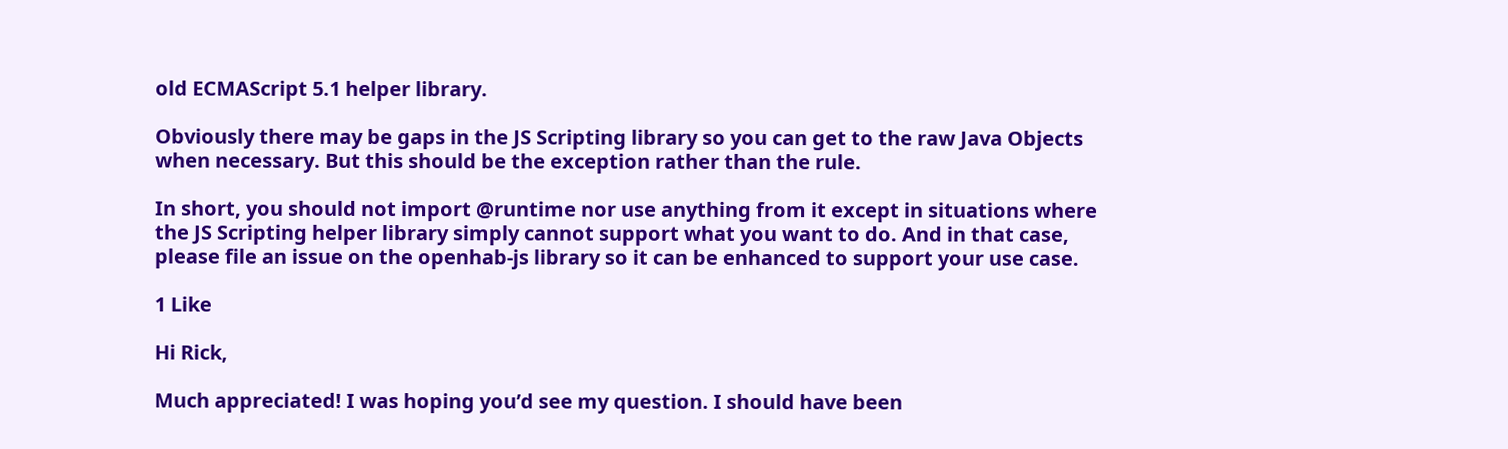old ECMAScript 5.1 helper library.

Obviously there may be gaps in the JS Scripting library so you can get to the raw Java Objects when necessary. But this should be the exception rather than the rule.

In short, you should not import @runtime nor use anything from it except in situations where the JS Scripting helper library simply cannot support what you want to do. And in that case, please file an issue on the openhab-js library so it can be enhanced to support your use case.

1 Like

Hi Rick,

Much appreciated! I was hoping you’d see my question. I should have been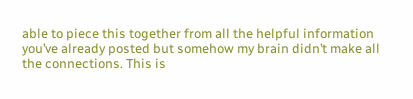able to piece this together from all the helpful information you’ve already posted but somehow my brain didn’t make all the connections. This is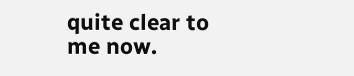quite clear to me now.